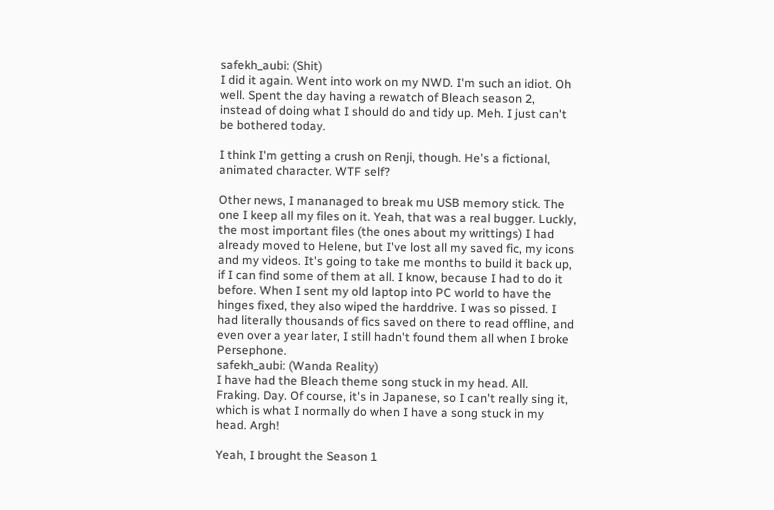safekh_aubi: (Shit)
I did it again. Went into work on my NWD. I'm such an idiot. Oh well. Spent the day having a rewatch of Bleach season 2, instead of doing what I should do and tidy up. Meh. I just can't be bothered today.

I think I'm getting a crush on Renji, though. He's a fictional, animated character. WTF self?

Other news, I mananaged to break mu USB memory stick. The one I keep all my files on it. Yeah, that was a real bugger. Luckly, the most important files (the ones about my writtings) I had already moved to Helene, but I've lost all my saved fic, my icons and my videos. It's going to take me months to build it back up, if I can find some of them at all. I know, because I had to do it before. When I sent my old laptop into PC world to have the hinges fixed, they also wiped the harddrive. I was so pissed. I had literally thousands of fics saved on there to read offline, and even over a year later, I still hadn't found them all when I broke Persephone.
safekh_aubi: (Wanda Reality)
I have had the Bleach theme song stuck in my head. All. Fraking. Day. Of course, it's in Japanese, so I can't really sing it, which is what I normally do when I have a song stuck in my head. Argh!

Yeah, I brought the Season 1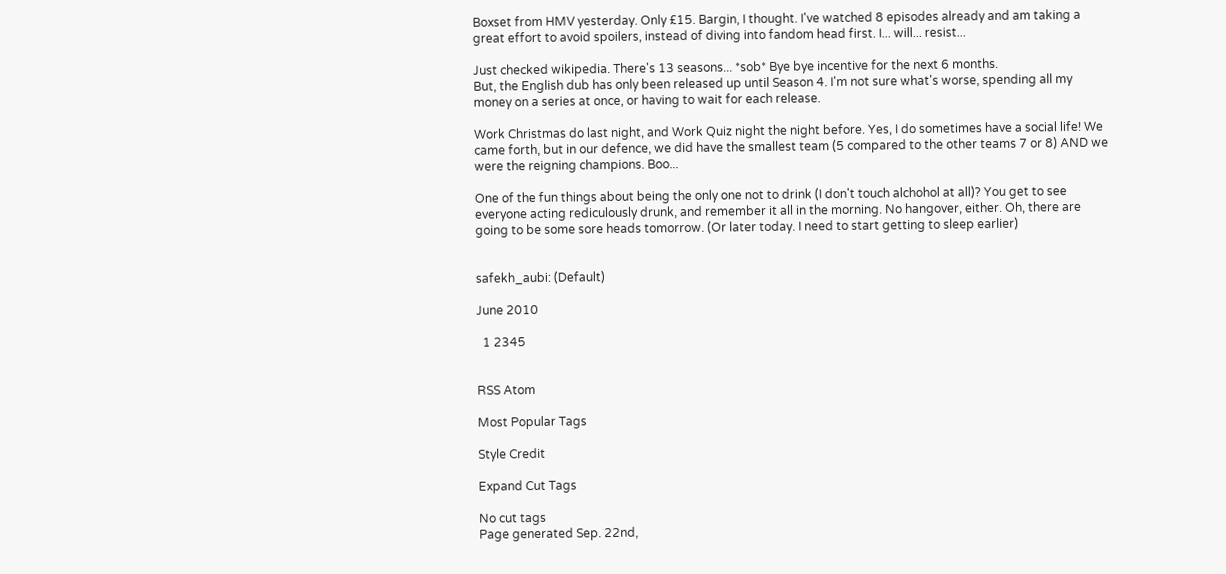Boxset from HMV yesterday. Only £15. Bargin, I thought. I've watched 8 episodes already and am taking a great effort to avoid spoilers, instead of diving into fandom head first. I... will... resist...

Just checked wikipedia. There's 13 seasons... *sob* Bye bye incentive for the next 6 months.
But, the English dub has only been released up until Season 4. I'm not sure what's worse, spending all my money on a series at once, or having to wait for each release.

Work Christmas do last night, and Work Quiz night the night before. Yes, I do sometimes have a social life! We came forth, but in our defence, we did have the smallest team (5 compared to the other teams 7 or 8) AND we were the reigning champions. Boo...

One of the fun things about being the only one not to drink (I don't touch alchohol at all)? You get to see everyone acting rediculously drunk, and remember it all in the morning. No hangover, either. Oh, there are going to be some sore heads tomorrow. (Or later today. I need to start getting to sleep earlier)


safekh_aubi: (Default)

June 2010

  1 2345


RSS Atom

Most Popular Tags

Style Credit

Expand Cut Tags

No cut tags
Page generated Sep. 22nd,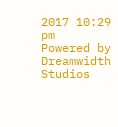2017 10:29 pm
Powered by Dreamwidth Studios